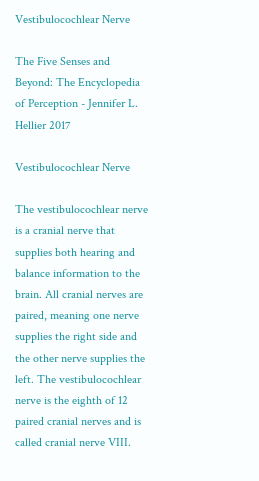Vestibulocochlear Nerve

The Five Senses and Beyond: The Encyclopedia of Perception - Jennifer L. Hellier 2017

Vestibulocochlear Nerve

The vestibulocochlear nerve is a cranial nerve that supplies both hearing and balance information to the brain. All cranial nerves are paired, meaning one nerve supplies the right side and the other nerve supplies the left. The vestibulocochlear nerve is the eighth of 12 paired cranial nerves and is called cranial nerve VIII.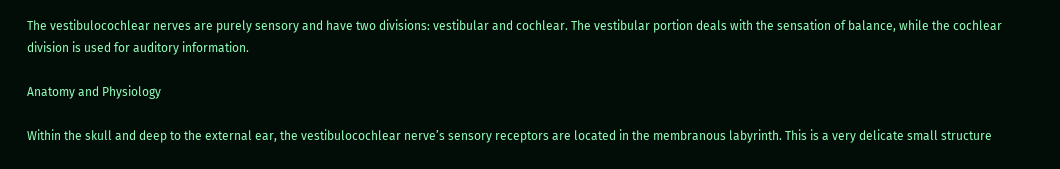The vestibulocochlear nerves are purely sensory and have two divisions: vestibular and cochlear. The vestibular portion deals with the sensation of balance, while the cochlear division is used for auditory information.

Anatomy and Physiology

Within the skull and deep to the external ear, the vestibulocochlear nerve’s sensory receptors are located in the membranous labyrinth. This is a very delicate small structure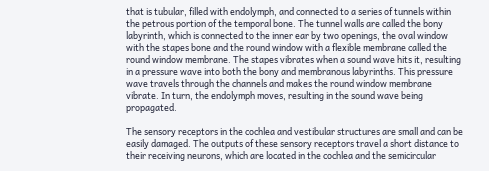that is tubular, filled with endolymph, and connected to a series of tunnels within the petrous portion of the temporal bone. The tunnel walls are called the bony labyrinth, which is connected to the inner ear by two openings, the oval window with the stapes bone and the round window with a flexible membrane called the round window membrane. The stapes vibrates when a sound wave hits it, resulting in a pressure wave into both the bony and membranous labyrinths. This pressure wave travels through the channels and makes the round window membrane vibrate. In turn, the endolymph moves, resulting in the sound wave being propagated.

The sensory receptors in the cochlea and vestibular structures are small and can be easily damaged. The outputs of these sensory receptors travel a short distance to their receiving neurons, which are located in the cochlea and the semicircular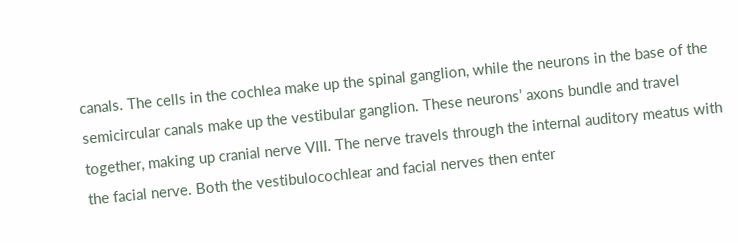canals. The cells in the cochlea make up the spinal ganglion, while the neurons in the base of the semicircular canals make up the vestibular ganglion. These neurons’ axons bundle and travel together, making up cranial nerve VIII. The nerve travels through the internal auditory meatus with the facial nerve. Both the vestibulocochlear and facial nerves then enter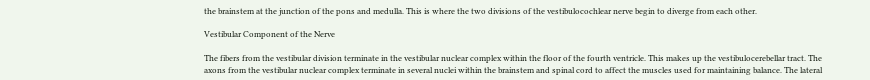the brainstem at the junction of the pons and medulla. This is where the two divisions of the vestibulocochlear nerve begin to diverge from each other.

Vestibular Component of the Nerve

The fibers from the vestibular division terminate in the vestibular nuclear complex within the floor of the fourth ventricle. This makes up the vestibulocerebellar tract. The axons from the vestibular nuclear complex terminate in several nuclei within the brainstem and spinal cord to affect the muscles used for maintaining balance. The lateral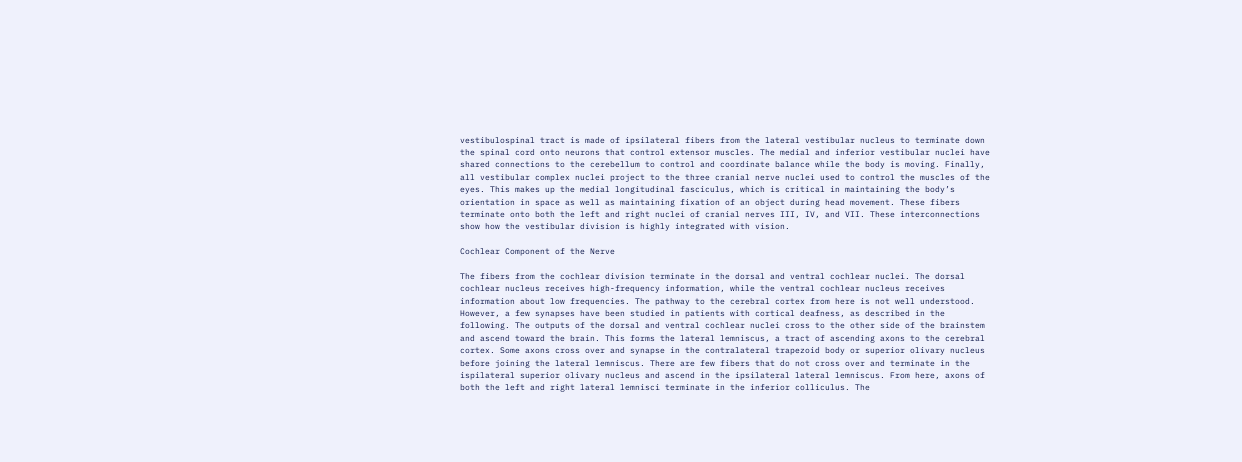vestibulospinal tract is made of ipsilateral fibers from the lateral vestibular nucleus to terminate down the spinal cord onto neurons that control extensor muscles. The medial and inferior vestibular nuclei have shared connections to the cerebellum to control and coordinate balance while the body is moving. Finally, all vestibular complex nuclei project to the three cranial nerve nuclei used to control the muscles of the eyes. This makes up the medial longitudinal fasciculus, which is critical in maintaining the body’s orientation in space as well as maintaining fixation of an object during head movement. These fibers terminate onto both the left and right nuclei of cranial nerves III, IV, and VII. These interconnections show how the vestibular division is highly integrated with vision.

Cochlear Component of the Nerve

The fibers from the cochlear division terminate in the dorsal and ventral cochlear nuclei. The dorsal cochlear nucleus receives high-frequency information, while the ventral cochlear nucleus receives information about low frequencies. The pathway to the cerebral cortex from here is not well understood. However, a few synapses have been studied in patients with cortical deafness, as described in the following. The outputs of the dorsal and ventral cochlear nuclei cross to the other side of the brainstem and ascend toward the brain. This forms the lateral lemniscus, a tract of ascending axons to the cerebral cortex. Some axons cross over and synapse in the contralateral trapezoid body or superior olivary nucleus before joining the lateral lemniscus. There are few fibers that do not cross over and terminate in the ispilateral superior olivary nucleus and ascend in the ipsilateral lateral lemniscus. From here, axons of both the left and right lateral lemnisci terminate in the inferior colliculus. The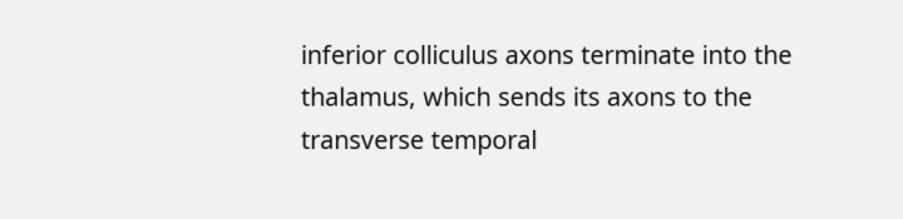inferior colliculus axons terminate into the thalamus, which sends its axons to the transverse temporal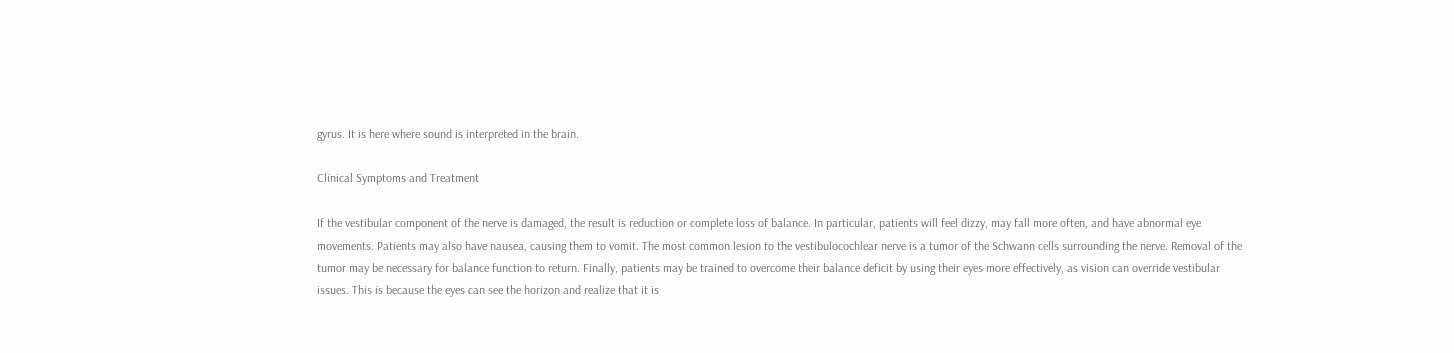gyrus. It is here where sound is interpreted in the brain.

Clinical Symptoms and Treatment

If the vestibular component of the nerve is damaged, the result is reduction or complete loss of balance. In particular, patients will feel dizzy, may fall more often, and have abnormal eye movements. Patients may also have nausea, causing them to vomit. The most common lesion to the vestibulocochlear nerve is a tumor of the Schwann cells surrounding the nerve. Removal of the tumor may be necessary for balance function to return. Finally, patients may be trained to overcome their balance deficit by using their eyes more effectively, as vision can override vestibular issues. This is because the eyes can see the horizon and realize that it is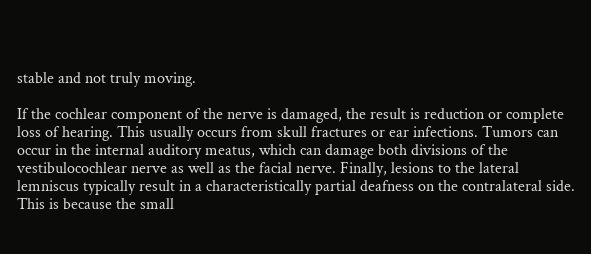stable and not truly moving.

If the cochlear component of the nerve is damaged, the result is reduction or complete loss of hearing. This usually occurs from skull fractures or ear infections. Tumors can occur in the internal auditory meatus, which can damage both divisions of the vestibulocochlear nerve as well as the facial nerve. Finally, lesions to the lateral lemniscus typically result in a characteristically partial deafness on the contralateral side. This is because the small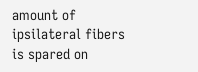amount of ipsilateral fibers is spared on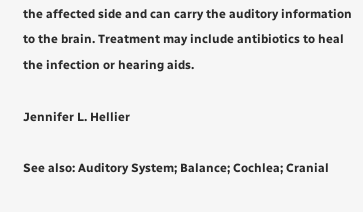the affected side and can carry the auditory information to the brain. Treatment may include antibiotics to heal the infection or hearing aids.

Jennifer L. Hellier

See also: Auditory System; Balance; Cochlea; Cranial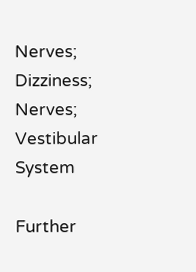Nerves; Dizziness; Nerves; Vestibular System

Further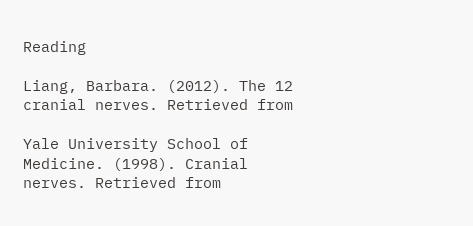Reading

Liang, Barbara. (2012). The 12 cranial nerves. Retrieved from

Yale University School of Medicine. (1998). Cranial nerves. Retrieved from